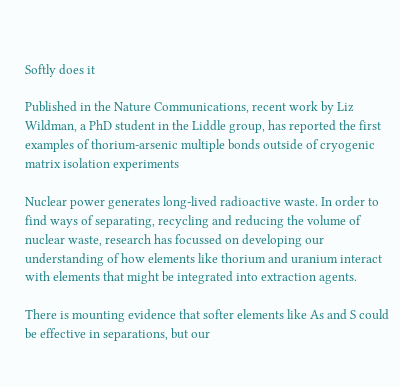Softly does it

Published in the Nature Communications, recent work by Liz Wildman, a PhD student in the Liddle group, has reported the first examples of thorium-arsenic multiple bonds outside of cryogenic matrix isolation experiments

Nuclear power generates long-lived radioactive waste. In order to find ways of separating, recycling and reducing the volume of nuclear waste, research has focussed on developing our understanding of how elements like thorium and uranium interact with elements that might be integrated into extraction agents.

There is mounting evidence that softer elements like As and S could be effective in separations, but our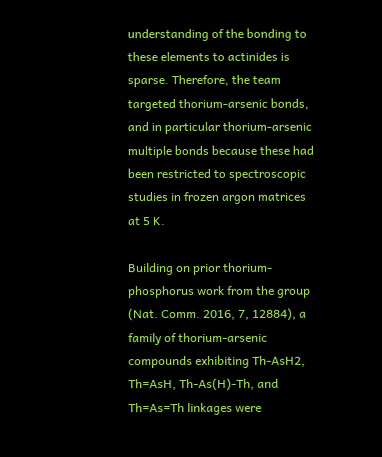understanding of the bonding to these elements to actinides is sparse. Therefore, the team targeted thorium-arsenic bonds, and in particular thorium-arsenic multiple bonds because these had been restricted to spectroscopic studies in frozen argon matrices at 5 K.

Building on prior thorium-phosphorus work from the group (Nat. Comm. 2016, 7, 12884), a family of thorium-arsenic compounds exhibiting Th-AsH2, Th=AsH, Th-As(H)-Th, and Th=As=Th linkages were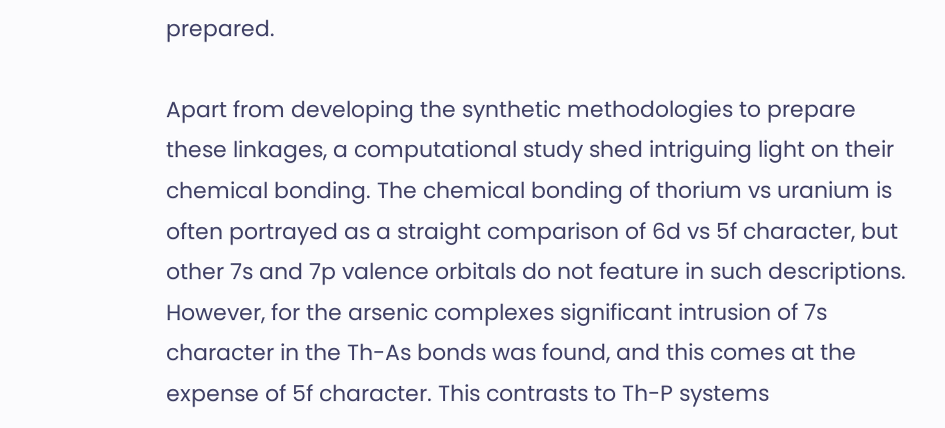prepared.

Apart from developing the synthetic methodologies to prepare these linkages, a computational study shed intriguing light on their chemical bonding. The chemical bonding of thorium vs uranium is often portrayed as a straight comparison of 6d vs 5f character, but other 7s and 7p valence orbitals do not feature in such descriptions. However, for the arsenic complexes significant intrusion of 7s character in the Th-As bonds was found, and this comes at the expense of 5f character. This contrasts to Th-P systems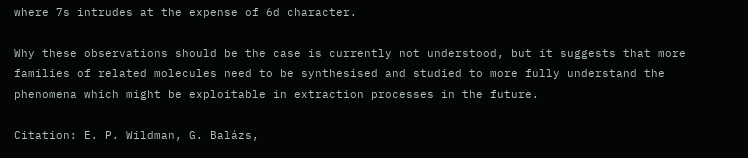where 7s intrudes at the expense of 6d character.

Why these observations should be the case is currently not understood, but it suggests that more families of related molecules need to be synthesised and studied to more fully understand the phenomena which might be exploitable in extraction processes in the future.

Citation: E. P. Wildman, G. Balázs,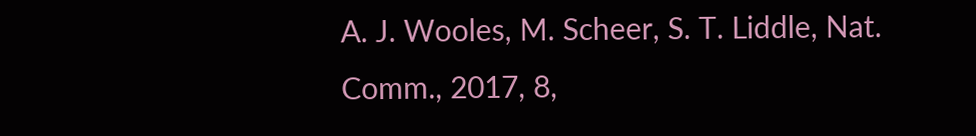A. J. Wooles, M. Scheer, S. T. Liddle, Nat. Comm., 2017, 8,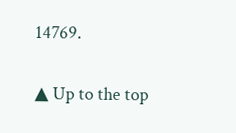14769.

▲ Up to the top